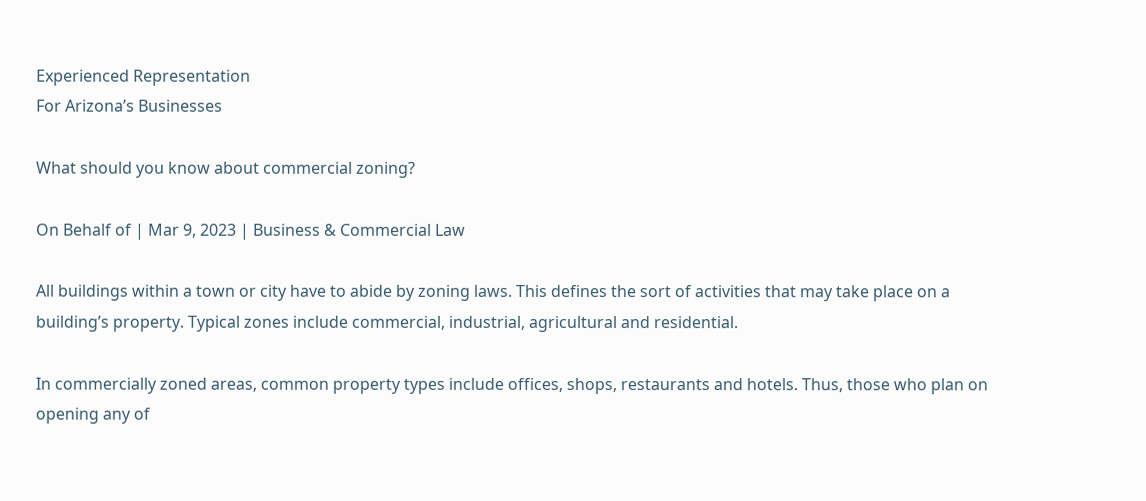Experienced Representation
For Arizona’s Businesses

What should you know about commercial zoning?

On Behalf of | Mar 9, 2023 | Business & Commercial Law

All buildings within a town or city have to abide by zoning laws. This defines the sort of activities that may take place on a building’s property. Typical zones include commercial, industrial, agricultural and residential.

In commercially zoned areas, common property types include offices, shops, restaurants and hotels. Thus, those who plan on opening any of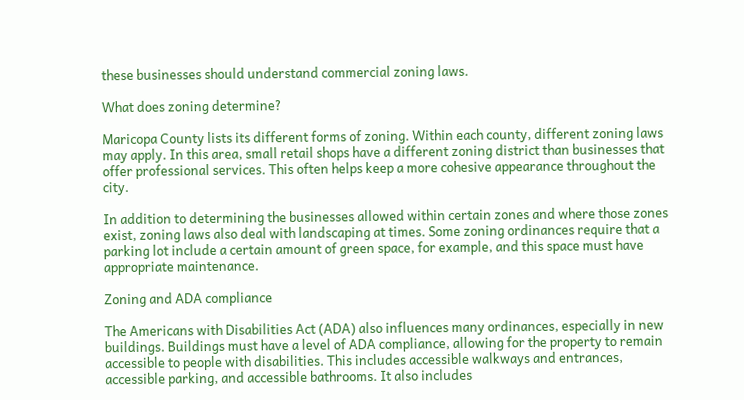these businesses should understand commercial zoning laws.

What does zoning determine?

Maricopa County lists its different forms of zoning. Within each county, different zoning laws may apply. In this area, small retail shops have a different zoning district than businesses that offer professional services. This often helps keep a more cohesive appearance throughout the city.

In addition to determining the businesses allowed within certain zones and where those zones exist, zoning laws also deal with landscaping at times. Some zoning ordinances require that a parking lot include a certain amount of green space, for example, and this space must have appropriate maintenance.

Zoning and ADA compliance

The Americans with Disabilities Act (ADA) also influences many ordinances, especially in new buildings. Buildings must have a level of ADA compliance, allowing for the property to remain accessible to people with disabilities. This includes accessible walkways and entrances, accessible parking, and accessible bathrooms. It also includes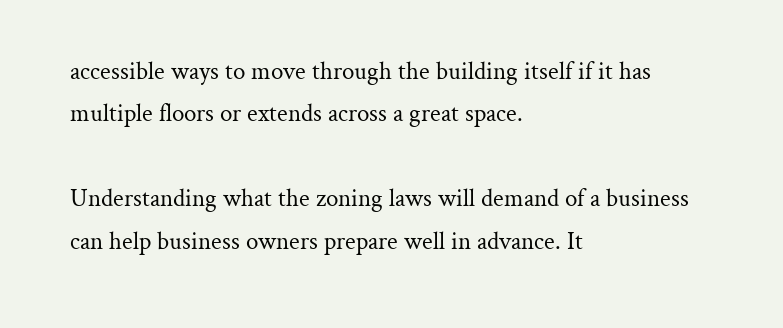accessible ways to move through the building itself if it has multiple floors or extends across a great space.

Understanding what the zoning laws will demand of a business can help business owners prepare well in advance. It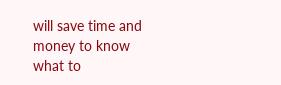will save time and money to know what to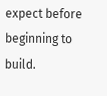expect before beginning to build.